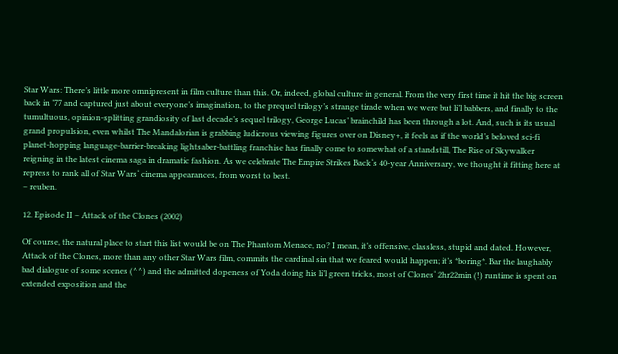Star Wars: There’s little more omnipresent in film culture than this. Or, indeed, global culture in general. From the very first time it hit the big screen back in ’77 and captured just about everyone’s imagination, to the prequel trilogy’s strange tirade when we were but li’l babbers, and finally to the tumultuous, opinion-splitting grandiosity of last decade’s sequel trilogy, George Lucas’ brainchild has been through a lot. And, such is its usual grand propulsion, even whilst The Mandalorian is grabbing ludicrous viewing figures over on Disney+, it feels as if the world’s beloved sci-fi planet-hopping language-barrier-breaking lightsaber-battling franchise has finally come to somewhat of a standstill, The Rise of Skywalker reigning in the latest cinema saga in dramatic fashion. As we celebrate The Empire Strikes Back‘s 40-year Anniversary, we thought it fitting here at repress to rank all of Star Wars‘ cinema appearances, from worst to best.
– reuben.

12. Episode II – Attack of the Clones (2002)

Of course, the natural place to start this list would be on The Phantom Menace, no? I mean, it’s offensive, classless, stupid and dated. However, Attack of the Clones, more than any other Star Wars film, commits the cardinal sin that we feared would happen; it’s *boring*. Bar the laughably bad dialogue of some scenes (^^) and the admitted dopeness of Yoda doing his li’l green tricks, most of Clones‘ 2hr22min (!) runtime is spent on extended exposition and the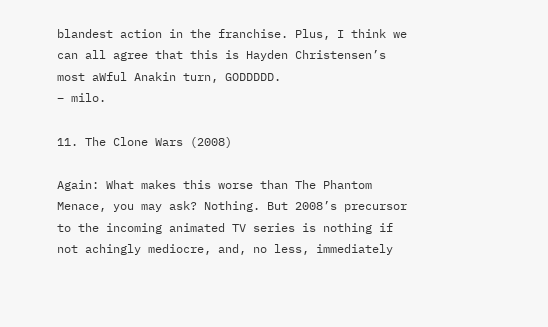blandest action in the franchise. Plus, I think we can all agree that this is Hayden Christensen’s most aWful Anakin turn, GODDDDD.
– milo.

11. The Clone Wars (2008)

Again: What makes this worse than The Phantom Menace, you may ask? Nothing. But 2008’s precursor to the incoming animated TV series is nothing if not achingly mediocre, and, no less, immediately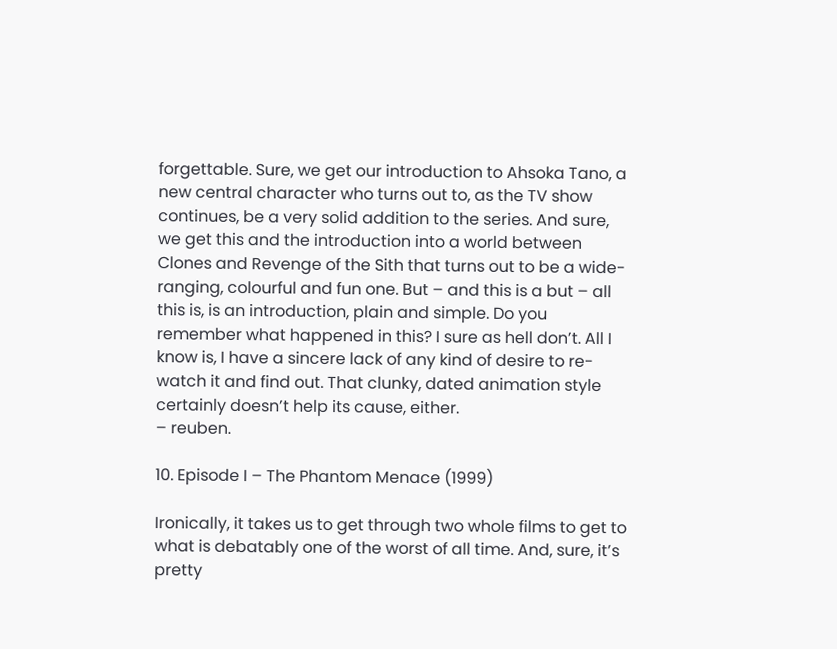forgettable. Sure, we get our introduction to Ahsoka Tano, a new central character who turns out to, as the TV show continues, be a very solid addition to the series. And sure, we get this and the introduction into a world between Clones and Revenge of the Sith that turns out to be a wide-ranging, colourful and fun one. But – and this is a but – all this is, is an introduction, plain and simple. Do you remember what happened in this? I sure as hell don’t. All I know is, I have a sincere lack of any kind of desire to re-watch it and find out. That clunky, dated animation style certainly doesn’t help its cause, either.
– reuben.

10. Episode I – The Phantom Menace (1999)

Ironically, it takes us to get through two whole films to get to what is debatably one of the worst of all time. And, sure, it’s pretty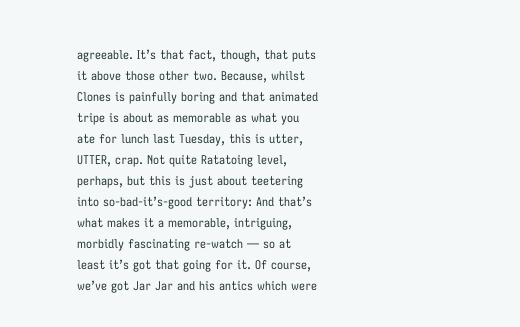agreeable. It’s that fact, though, that puts it above those other two. Because, whilst Clones is painfully boring and that animated tripe is about as memorable as what you ate for lunch last Tuesday, this is utter, UTTER, crap. Not quite Ratatoing level, perhaps, but this is just about teetering into so-bad-it’s-good territory: And that’s what makes it a memorable, intriguing, morbidly fascinating re-watch — so at least it’s got that going for it. Of course, we’ve got Jar Jar and his antics which were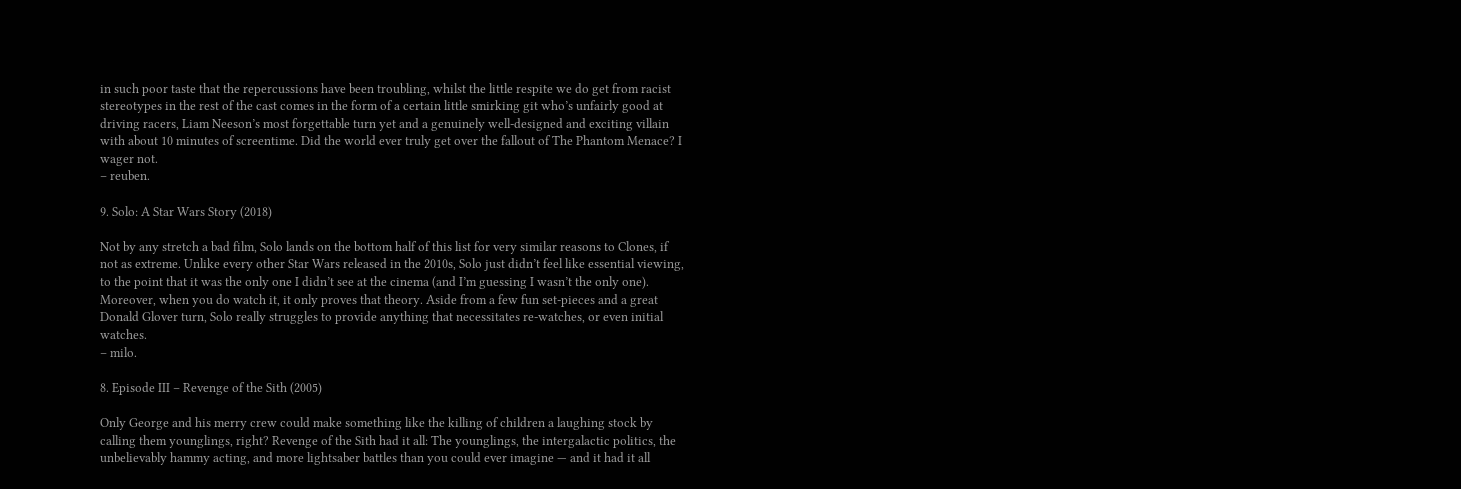in such poor taste that the repercussions have been troubling, whilst the little respite we do get from racist stereotypes in the rest of the cast comes in the form of a certain little smirking git who’s unfairly good at driving racers, Liam Neeson’s most forgettable turn yet and a genuinely well-designed and exciting villain with about 10 minutes of screentime. Did the world ever truly get over the fallout of The Phantom Menace? I wager not.
– reuben.

9. Solo: A Star Wars Story (2018)

Not by any stretch a bad film, Solo lands on the bottom half of this list for very similar reasons to Clones, if not as extreme. Unlike every other Star Wars released in the 2010s, Solo just didn’t feel like essential viewing, to the point that it was the only one I didn’t see at the cinema (and I’m guessing I wasn’t the only one). Moreover, when you do watch it, it only proves that theory. Aside from a few fun set-pieces and a great Donald Glover turn, Solo really struggles to provide anything that necessitates re-watches, or even initial watches.
– milo.

8. Episode III – Revenge of the Sith (2005)

Only George and his merry crew could make something like the killing of children a laughing stock by calling them younglings, right? Revenge of the Sith had it all: The younglings, the intergalactic politics, the unbelievably hammy acting, and more lightsaber battles than you could ever imagine — and it had it all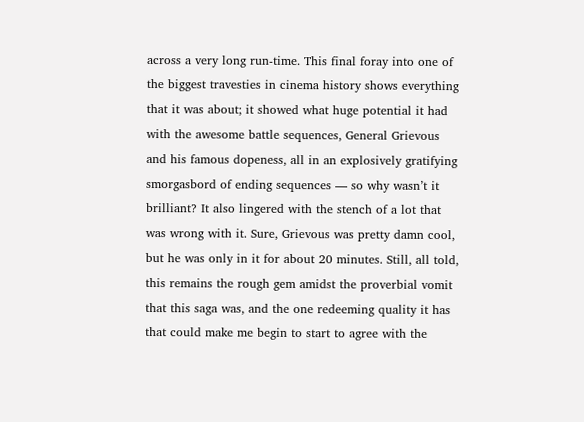across a very long run-time. This final foray into one of the biggest travesties in cinema history shows everything that it was about; it showed what huge potential it had with the awesome battle sequences, General Grievous and his famous dopeness, all in an explosively gratifying smorgasbord of ending sequences — so why wasn’t it brilliant? It also lingered with the stench of a lot that was wrong with it. Sure, Grievous was pretty damn cool, but he was only in it for about 20 minutes. Still, all told, this remains the rough gem amidst the proverbial vomit that this saga was, and the one redeeming quality it has that could make me begin to start to agree with the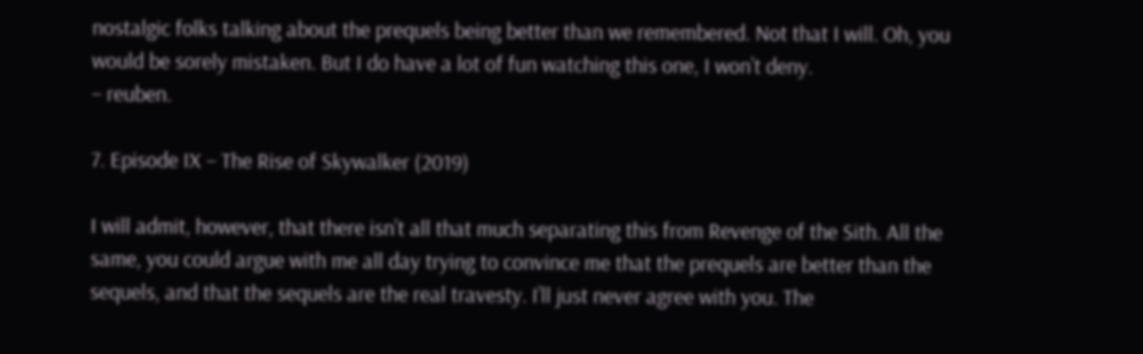nostalgic folks talking about the prequels being better than we remembered. Not that I will. Oh, you would be sorely mistaken. But I do have a lot of fun watching this one, I won’t deny.
– reuben.

7. Episode IX – The Rise of Skywalker (2019)

I will admit, however, that there isn’t all that much separating this from Revenge of the Sith. All the same, you could argue with me all day trying to convince me that the prequels are better than the sequels, and that the sequels are the real travesty. I’ll just never agree with you. The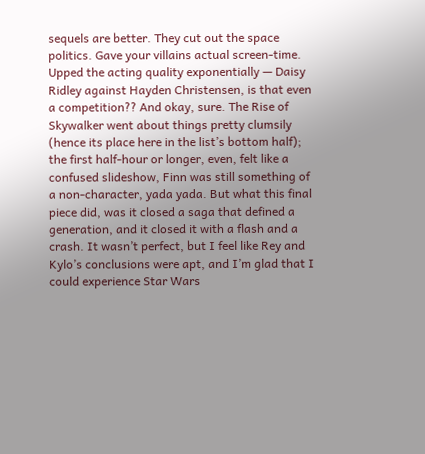sequels are better. They cut out the space politics. Gave your villains actual screen-time. Upped the acting quality exponentially — Daisy Ridley against Hayden Christensen, is that even a competition?? And okay, sure. The Rise of Skywalker went about things pretty clumsily (hence its place here in the list’s bottom half); the first half-hour or longer, even, felt like a confused slideshow, Finn was still something of a non-character, yada yada. But what this final piece did, was it closed a saga that defined a generation, and it closed it with a flash and a crash. It wasn’t perfect, but I feel like Rey and Kylo’s conclusions were apt, and I’m glad that I could experience Star Wars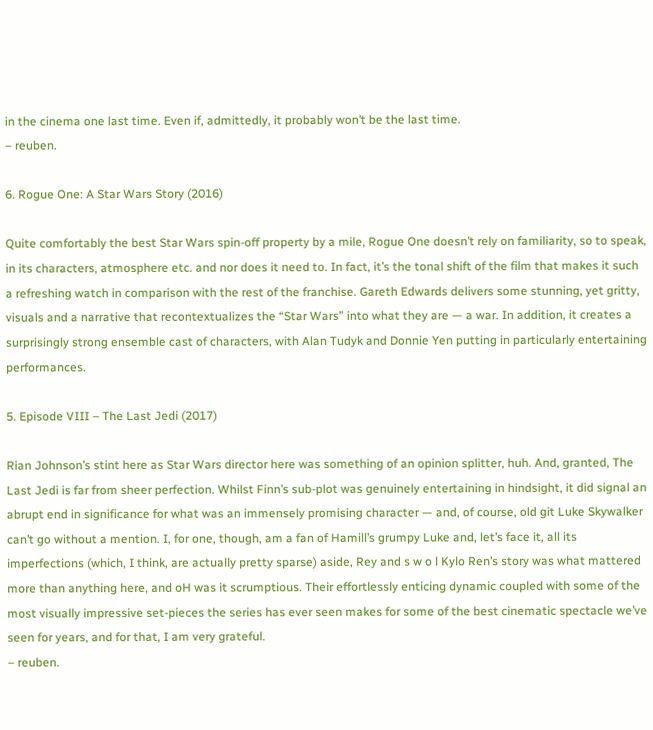in the cinema one last time. Even if, admittedly, it probably won’t be the last time.
– reuben.

6. Rogue One: A Star Wars Story (2016)

Quite comfortably the best Star Wars spin-off property by a mile, Rogue One doesn’t rely on familiarity, so to speak, in its characters, atmosphere etc. and nor does it need to. In fact, it’s the tonal shift of the film that makes it such a refreshing watch in comparison with the rest of the franchise. Gareth Edwards delivers some stunning, yet gritty, visuals and a narrative that recontextualizes the “Star Wars” into what they are — a war. In addition, it creates a surprisingly strong ensemble cast of characters, with Alan Tudyk and Donnie Yen putting in particularly entertaining performances.

5. Episode VIII – The Last Jedi (2017)

Rian Johnson’s stint here as Star Wars director here was something of an opinion splitter, huh. And, granted, The Last Jedi is far from sheer perfection. Whilst Finn’s sub-plot was genuinely entertaining in hindsight, it did signal an abrupt end in significance for what was an immensely promising character — and, of course, old git Luke Skywalker can’t go without a mention. I, for one, though, am a fan of Hamill’s grumpy Luke and, let’s face it, all its imperfections (which, I think, are actually pretty sparse) aside, Rey and s w o l Kylo Ren’s story was what mattered more than anything here, and oH was it scrumptious. Their effortlessly enticing dynamic coupled with some of the most visually impressive set-pieces the series has ever seen makes for some of the best cinematic spectacle we’ve seen for years, and for that, I am very grateful.
– reuben.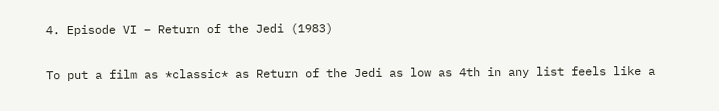4. Episode VI – Return of the Jedi (1983)

To put a film as *classic* as Return of the Jedi as low as 4th in any list feels like a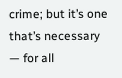crime; but it’s one that’s necessary — for all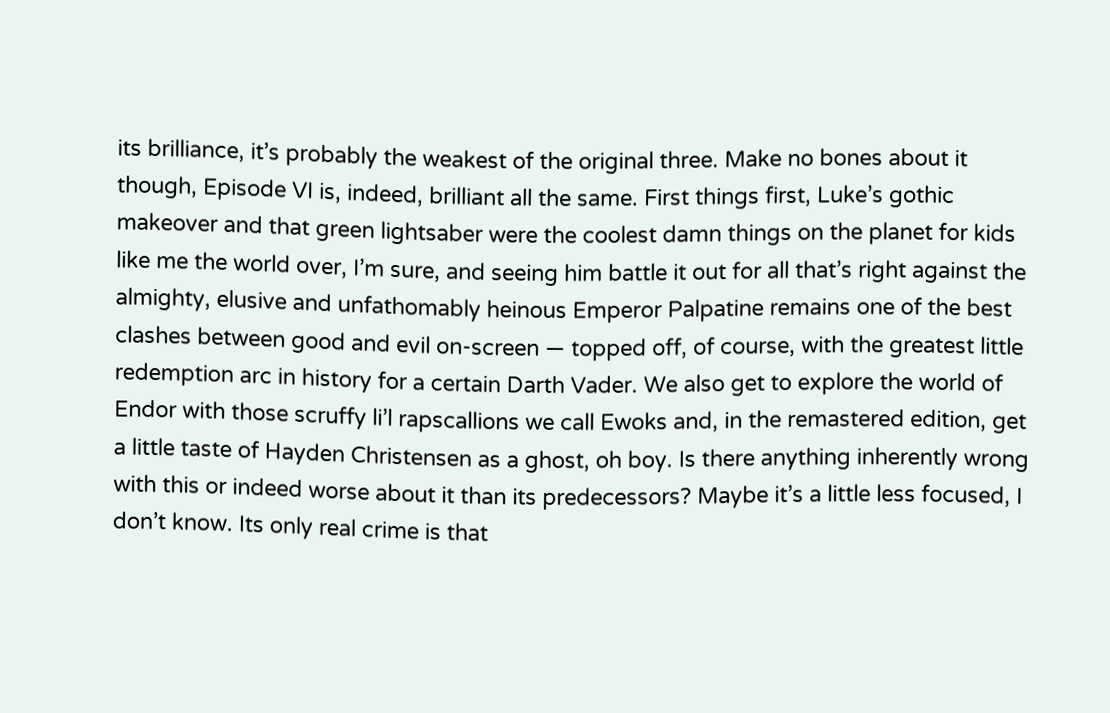its brilliance, it’s probably the weakest of the original three. Make no bones about it though, Episode VI is, indeed, brilliant all the same. First things first, Luke’s gothic makeover and that green lightsaber were the coolest damn things on the planet for kids like me the world over, I’m sure, and seeing him battle it out for all that’s right against the almighty, elusive and unfathomably heinous Emperor Palpatine remains one of the best clashes between good and evil on-screen — topped off, of course, with the greatest little redemption arc in history for a certain Darth Vader. We also get to explore the world of Endor with those scruffy li’l rapscallions we call Ewoks and, in the remastered edition, get a little taste of Hayden Christensen as a ghost, oh boy. Is there anything inherently wrong with this or indeed worse about it than its predecessors? Maybe it’s a little less focused, I don’t know. Its only real crime is that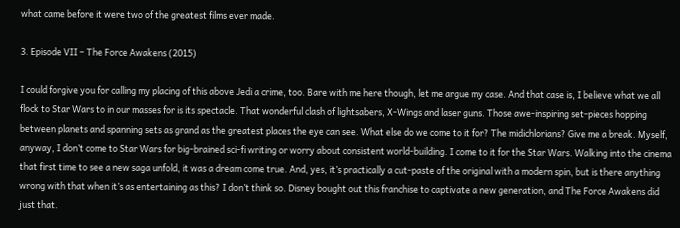what came before it were two of the greatest films ever made.

3. Episode VII – The Force Awakens (2015)

I could forgive you for calling my placing of this above Jedi a crime, too. Bare with me here though, let me argue my case. And that case is, I believe what we all flock to Star Wars to in our masses for is its spectacle. That wonderful clash of lightsabers, X-Wings and laser guns. Those awe-inspiring set-pieces hopping between planets and spanning sets as grand as the greatest places the eye can see. What else do we come to it for? The midichlorians? Give me a break. Myself, anyway, I don’t come to Star Wars for big-brained sci-fi writing or worry about consistent world-building. I come to it for the Star Wars. Walking into the cinema that first time to see a new saga unfold, it was a dream come true. And, yes, it’s practically a cut-paste of the original with a modern spin, but is there anything wrong with that when it’s as entertaining as this? I don’t think so. Disney bought out this franchise to captivate a new generation, and The Force Awakens did just that.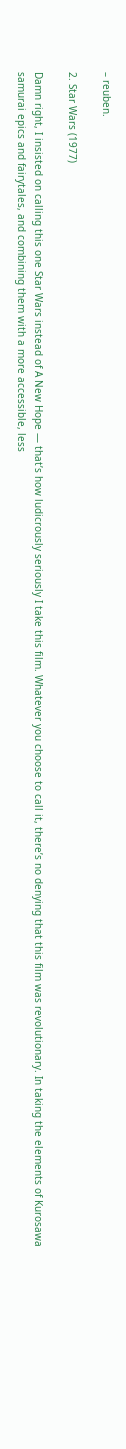– reuben.

2. Star Wars (1977)

Damn right, I insisted on calling this one Star Wars instead of A New Hope — that’s how ludicrously seriously I take this film. Whatever you choose to call it, there’s no denying that this film was revolutionary. In taking the elements of Kurosawa samurai epics and fairytales, and combining them with a more accessible, less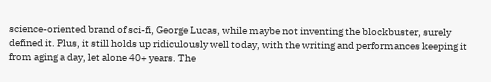science-oriented brand of sci-fi, George Lucas, while maybe not inventing the blockbuster, surely defined it. Plus, it still holds up ridiculously well today, with the writing and performances keeping it from aging a day, let alone 40+ years. The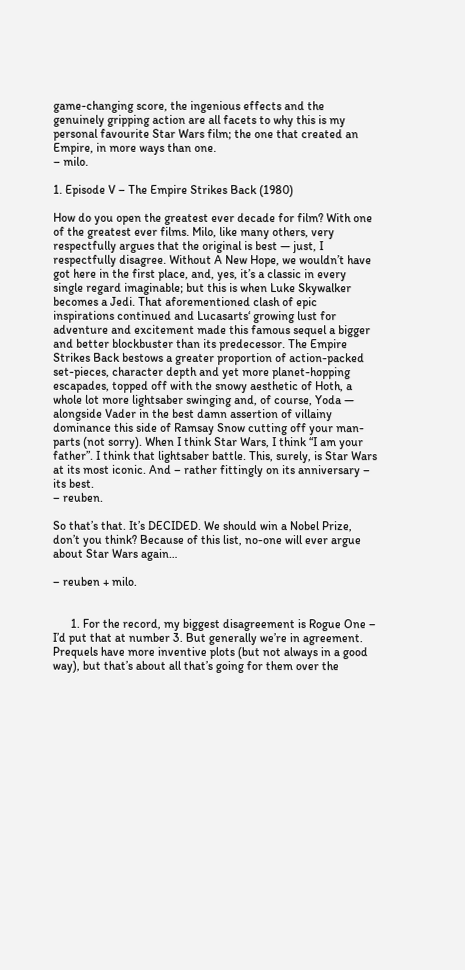game-changing score, the ingenious effects and the genuinely gripping action are all facets to why this is my personal favourite Star Wars film; the one that created an Empire, in more ways than one.
– milo.

1. Episode V – The Empire Strikes Back (1980)

How do you open the greatest ever decade for film? With one of the greatest ever films. Milo, like many others, very respectfully argues that the original is best — just, I respectfully disagree. Without A New Hope, we wouldn’t have got here in the first place, and, yes, it’s a classic in every single regard imaginable; but this is when Luke Skywalker becomes a Jedi. That aforementioned clash of epic inspirations continued and Lucasarts‘ growing lust for adventure and excitement made this famous sequel a bigger and better blockbuster than its predecessor. The Empire Strikes Back bestows a greater proportion of action-packed set-pieces, character depth and yet more planet-hopping escapades, topped off with the snowy aesthetic of Hoth, a whole lot more lightsaber swinging and, of course, Yoda — alongside Vader in the best damn assertion of villainy dominance this side of Ramsay Snow cutting off your man-parts (not sorry). When I think Star Wars, I think “I am your father”. I think that lightsaber battle. This, surely, is Star Wars at its most iconic. And – rather fittingly on its anniversary – its best.
– reuben.

So that’s that. It’s DECIDED. We should win a Nobel Prize, don’t you think? Because of this list, no-one will ever argue about Star Wars again…

– reuben + milo.


      1. For the record, my biggest disagreement is Rogue One – I’d put that at number 3. But generally we’re in agreement. Prequels have more inventive plots (but not always in a good way), but that’s about all that’s going for them over the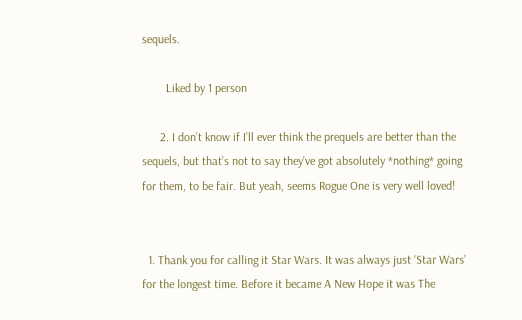sequels.

        Liked by 1 person

      2. I don’t know if I’ll ever think the prequels are better than the sequels, but that’s not to say they’ve got absolutely *nothing* going for them, to be fair. But yeah, seems Rogue One is very well loved!


  1. Thank you for calling it Star Wars. It was always just ‘Star Wars’ for the longest time. Before it became A New Hope it was The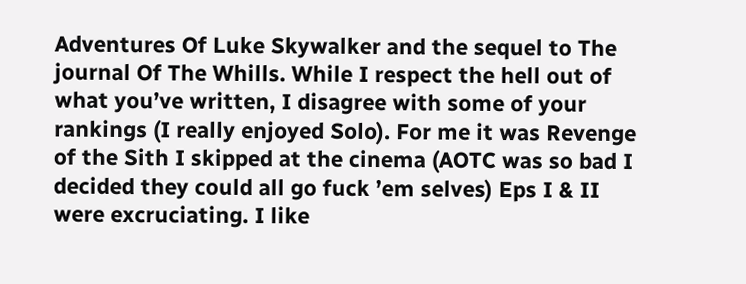Adventures Of Luke Skywalker and the sequel to The journal Of The Whills. While I respect the hell out of what you’ve written, I disagree with some of your rankings (I really enjoyed Solo). For me it was Revenge of the Sith I skipped at the cinema (AOTC was so bad I decided they could all go fuck ’em selves) Eps I & II were excruciating. I like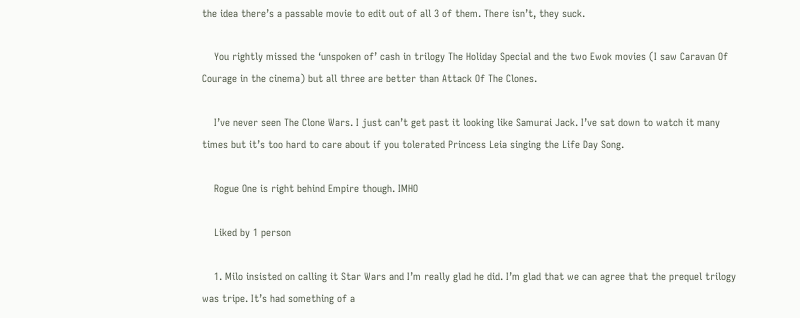the idea there’s a passable movie to edit out of all 3 of them. There isn’t, they suck.

    You rightly missed the ‘unspoken of’ cash in trilogy The Holiday Special and the two Ewok movies (I saw Caravan Of Courage in the cinema) but all three are better than Attack Of The Clones.

    I’ve never seen The Clone Wars. I just can’t get past it looking like Samurai Jack. I’ve sat down to watch it many times but it’s too hard to care about if you tolerated Princess Leia singing the Life Day Song.

    Rogue One is right behind Empire though. IMHO

    Liked by 1 person

    1. Milo insisted on calling it Star Wars and I’m really glad he did. I’m glad that we can agree that the prequel trilogy was tripe. It’s had something of a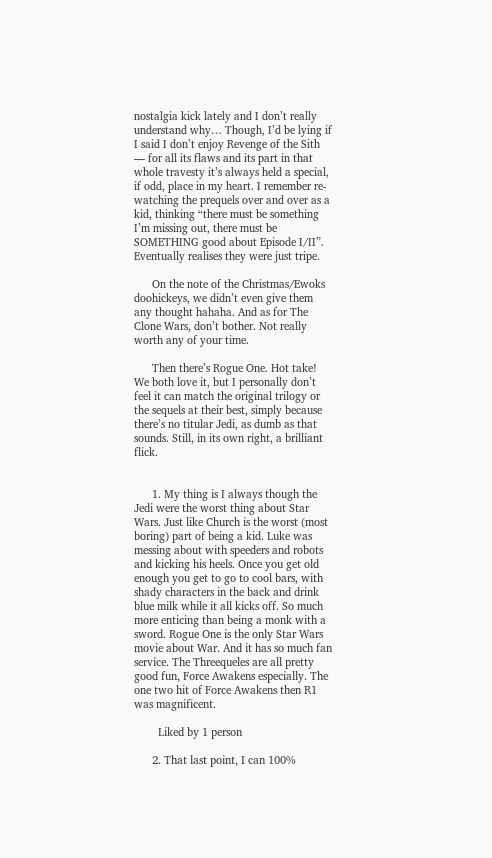nostalgia kick lately and I don’t really understand why… Though, I’d be lying if I said I don’t enjoy Revenge of the Sith — for all its flaws and its part in that whole travesty it’s always held a special, if odd, place in my heart. I remember re-watching the prequels over and over as a kid, thinking “there must be something I’m missing out, there must be SOMETHING good about Episode I/II”. Eventually realises they were just tripe.

      On the note of the Christmas/Ewoks doohickeys, we didn’t even give them any thought hahaha. And as for The Clone Wars, don’t bother. Not really worth any of your time.

      Then there’s Rogue One. Hot take! We both love it, but I personally don’t feel it can match the original trilogy or the sequels at their best, simply because there’s no titular Jedi, as dumb as that sounds. Still, in its own right, a brilliant flick.


      1. My thing is I always though the Jedi were the worst thing about Star Wars. Just like Church is the worst (most boring) part of being a kid. Luke was messing about with speeders and robots and kicking his heels. Once you get old enough you get to go to cool bars, with shady characters in the back and drink blue milk while it all kicks off. So much more enticing than being a monk with a sword. Rogue One is the only Star Wars movie about War. And it has so much fan service. The Threequeles are all pretty good fun, Force Awakens especially. The one two hit of Force Awakens then R1 was magnificent.

        Liked by 1 person

      2. That last point, I can 100%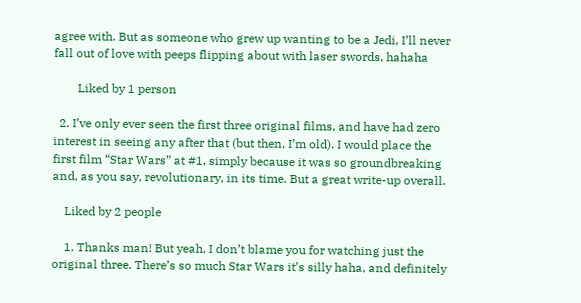agree with. But as someone who grew up wanting to be a Jedi, I’ll never fall out of love with peeps flipping about with laser swords, hahaha

        Liked by 1 person

  2. I’ve only ever seen the first three original films, and have had zero interest in seeing any after that (but then, I’m old). I would place the first film “Star Wars” at #1, simply because it was so groundbreaking and, as you say, revolutionary, in its time. But a great write-up overall.

    Liked by 2 people

    1. Thanks man! But yeah, I don’t blame you for watching just the original three. There’s so much Star Wars it’s silly haha, and definitely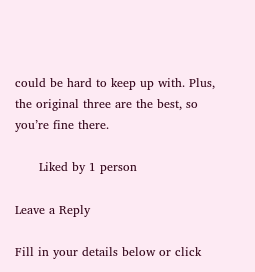could be hard to keep up with. Plus, the original three are the best, so you’re fine there.

      Liked by 1 person

Leave a Reply

Fill in your details below or click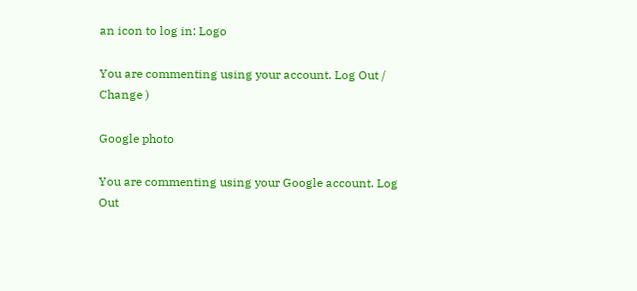an icon to log in: Logo

You are commenting using your account. Log Out /  Change )

Google photo

You are commenting using your Google account. Log Out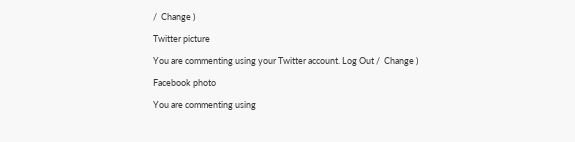/  Change )

Twitter picture

You are commenting using your Twitter account. Log Out /  Change )

Facebook photo

You are commenting using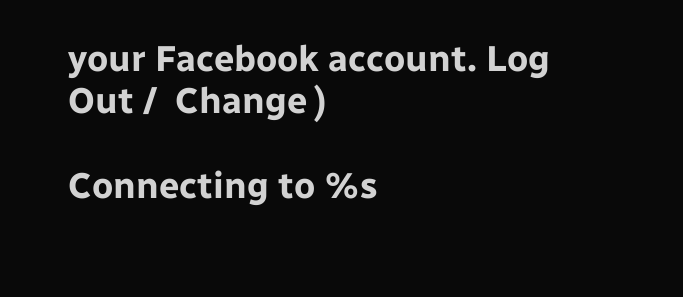your Facebook account. Log Out /  Change )

Connecting to %s